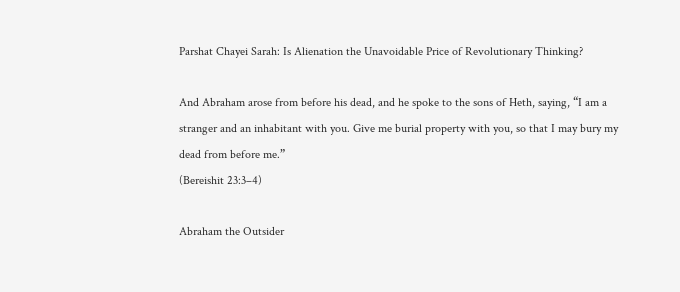Parshat Chayei Sarah: Is Alienation the Unavoidable Price of Revolutionary Thinking?

And Abraham arose from before his dead, and he spoke to the sons of Heth, saying, “I am a stranger and an inhabitant with you. Give me burial property with you, so that I may bury my dead from before me.”
(Bereishit 23:3–4)

Abraham the Outsider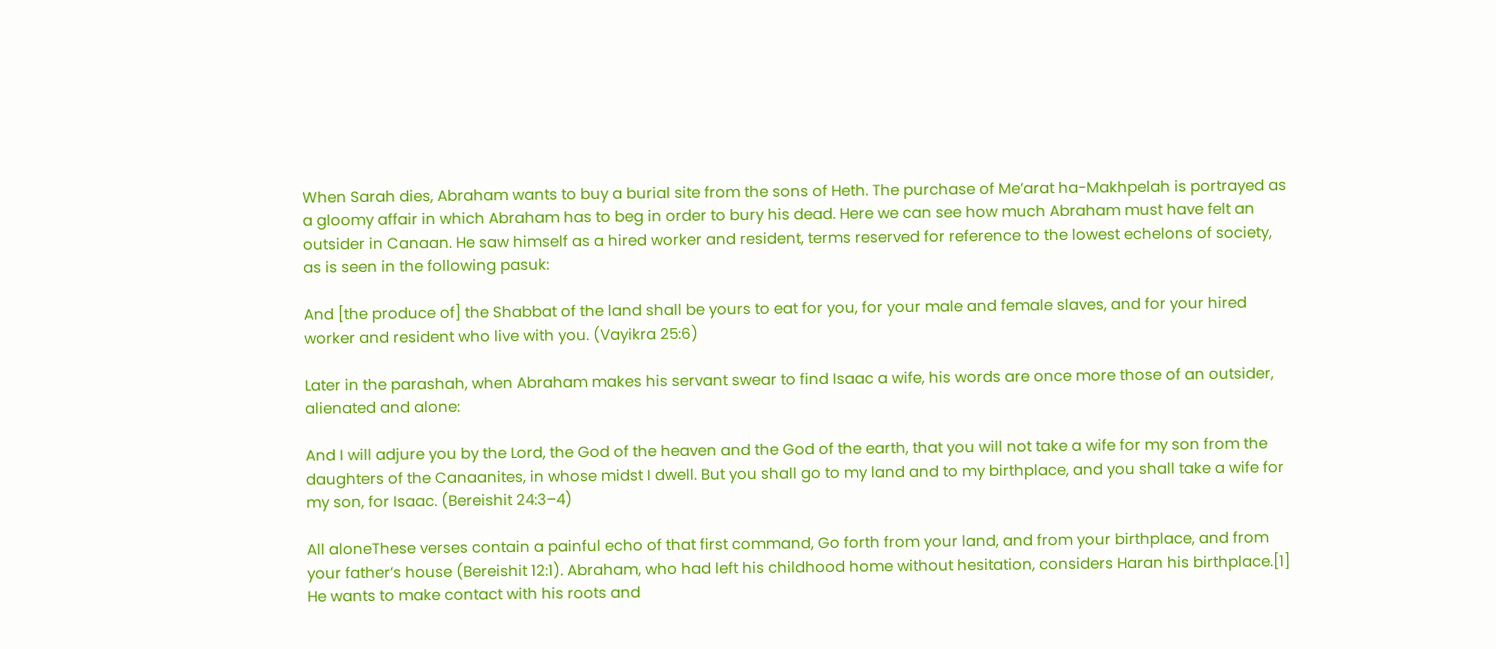When Sarah dies, Abraham wants to buy a burial site from the sons of Heth. The purchase of Me’arat ha-Makhpelah is portrayed as a gloomy affair in which Abraham has to beg in order to bury his dead. Here we can see how much Abraham must have felt an outsider in Canaan. He saw himself as a hired worker and resident, terms reserved for reference to the lowest echelons of society, as is seen in the following pasuk:

And [the produce of] the Shabbat of the land shall be yours to eat for you, for your male and female slaves, and for your hired worker and resident who live with you. (Vayikra 25:6)

Later in the parashah, when Abraham makes his servant swear to find Isaac a wife, his words are once more those of an outsider, alienated and alone:

And I will adjure you by the Lord, the God of the heaven and the God of the earth, that you will not take a wife for my son from the daughters of the Canaanites, in whose midst I dwell. But you shall go to my land and to my birthplace, and you shall take a wife for my son, for Isaac. (Bereishit 24:3–4)

All aloneThese verses contain a painful echo of that first command, Go forth from your land, and from your birthplace, and from your father’s house (Bereishit 12:1). Abraham, who had left his childhood home without hesitation, considers Haran his birthplace.[1] He wants to make contact with his roots and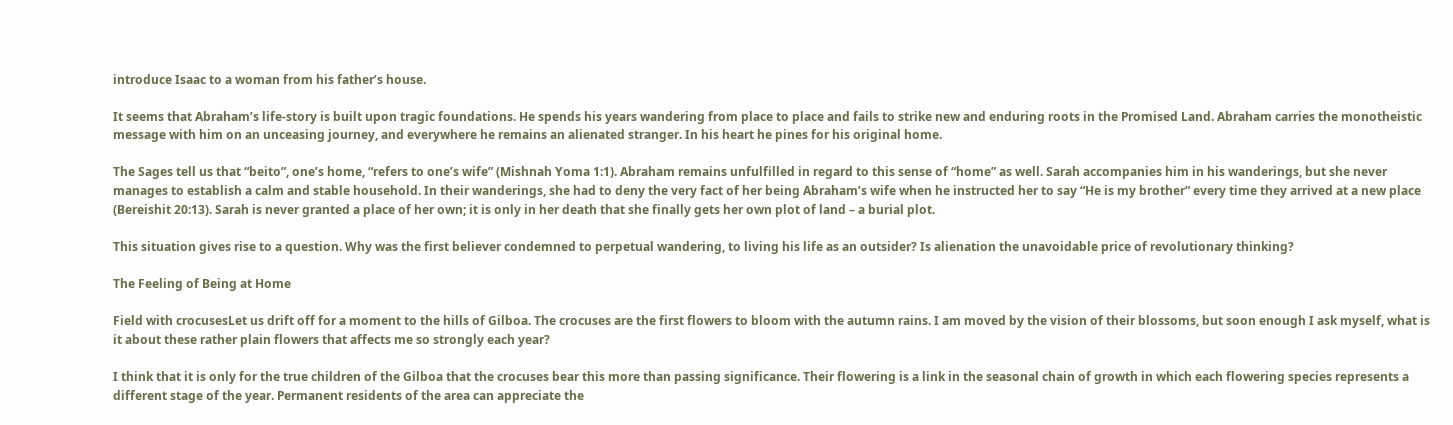introduce Isaac to a woman from his father’s house.

It seems that Abraham’s life-story is built upon tragic foundations. He spends his years wandering from place to place and fails to strike new and enduring roots in the Promised Land. Abraham carries the monotheistic message with him on an unceasing journey, and everywhere he remains an alienated stranger. In his heart he pines for his original home.

The Sages tell us that “beito”, one’s home, “refers to one’s wife” (Mishnah Yoma 1:1). Abraham remains unfulfilled in regard to this sense of “home” as well. Sarah accompanies him in his wanderings, but she never manages to establish a calm and stable household. In their wanderings, she had to deny the very fact of her being Abraham’s wife when he instructed her to say “He is my brother” every time they arrived at a new place (Bereishit 20:13). Sarah is never granted a place of her own; it is only in her death that she finally gets her own plot of land – a burial plot.

This situation gives rise to a question. Why was the first believer condemned to perpetual wandering, to living his life as an outsider? Is alienation the unavoidable price of revolutionary thinking?

The Feeling of Being at Home

Field with crocusesLet us drift off for a moment to the hills of Gilboa. The crocuses are the first flowers to bloom with the autumn rains. I am moved by the vision of their blossoms, but soon enough I ask myself, what is it about these rather plain flowers that affects me so strongly each year?

I think that it is only for the true children of the Gilboa that the crocuses bear this more than passing significance. Their flowering is a link in the seasonal chain of growth in which each flowering species represents a different stage of the year. Permanent residents of the area can appreciate the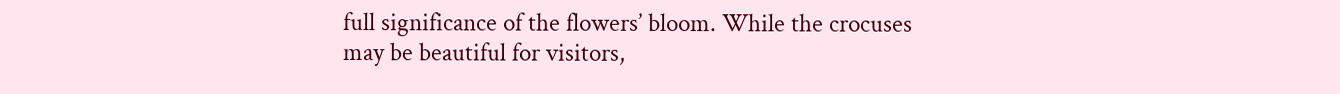full significance of the flowers’ bloom. While the crocuses may be beautiful for visitors,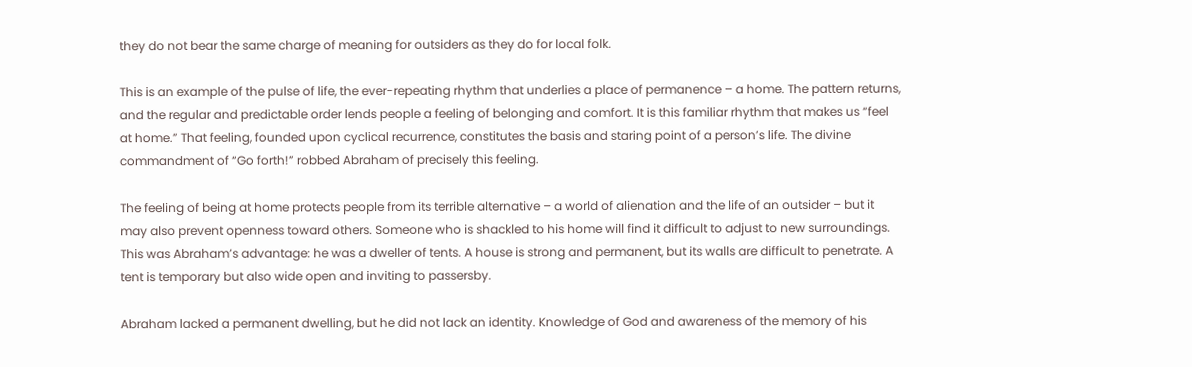they do not bear the same charge of meaning for outsiders as they do for local folk.

This is an example of the pulse of life, the ever-repeating rhythm that underlies a place of permanence – a home. The pattern returns, and the regular and predictable order lends people a feeling of belonging and comfort. It is this familiar rhythm that makes us “feel at home.” That feeling, founded upon cyclical recurrence, constitutes the basis and staring point of a person’s life. The divine commandment of “Go forth!” robbed Abraham of precisely this feeling.

The feeling of being at home protects people from its terrible alternative – a world of alienation and the life of an outsider – but it may also prevent openness toward others. Someone who is shackled to his home will find it difficult to adjust to new surroundings. This was Abraham’s advantage: he was a dweller of tents. A house is strong and permanent, but its walls are difficult to penetrate. A tent is temporary but also wide open and inviting to passersby.

Abraham lacked a permanent dwelling, but he did not lack an identity. Knowledge of God and awareness of the memory of his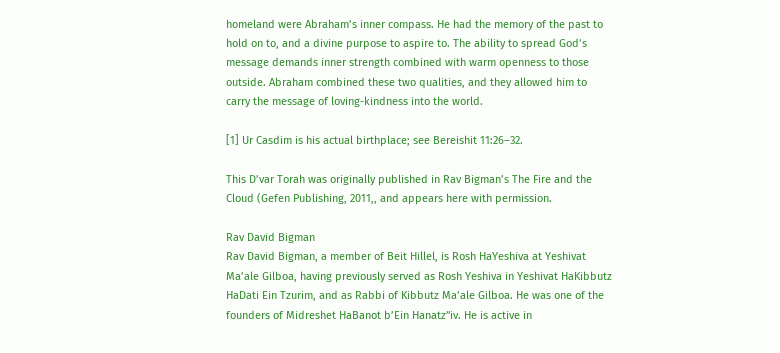homeland were Abraham’s inner compass. He had the memory of the past to hold on to, and a divine purpose to aspire to. The ability to spread God’s message demands inner strength combined with warm openness to those outside. Abraham combined these two qualities, and they allowed him to carry the message of loving-kindness into the world.

[1] Ur Casdim is his actual birthplace; see Bereishit 11:26–32.

This D’var Torah was originally published in Rav Bigman’s The Fire and the Cloud (Gefen Publishing, 2011,, and appears here with permission.

Rav David Bigman
Rav David Bigman, a member of Beit Hillel, is Rosh HaYeshiva at Yeshivat Ma’ale Gilboa, having previously served as Rosh Yeshiva in Yeshivat HaKibbutz HaDati Ein Tzurim, and as Rabbi of Kibbutz Ma’ale Gilboa. He was one of the founders of Midreshet HaBanot b’Ein Hanatz”iv. He is active in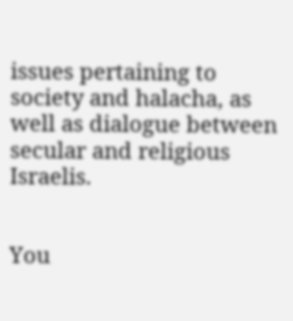issues pertaining to society and halacha, as well as dialogue between secular and religious Israelis.


You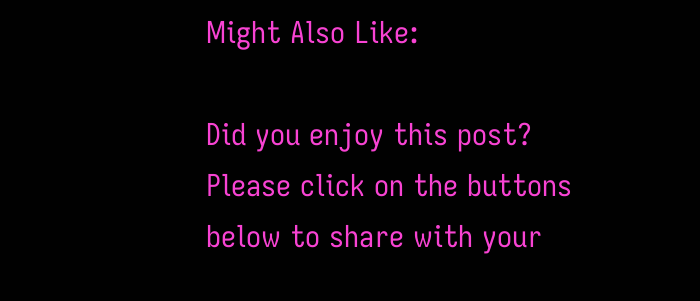Might Also Like:

Did you enjoy this post? Please click on the buttons below to share with your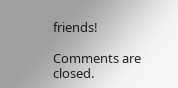friends!

Comments are closed.